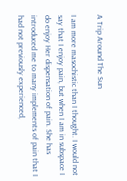A Trip Around The Sun

I am more masochistic than I thought. I would not say that I enjoy pain, but when I am in subspace I do enjoy Her dispensation of pain. She has introduced me to many implements of pain that I had not previously experienced,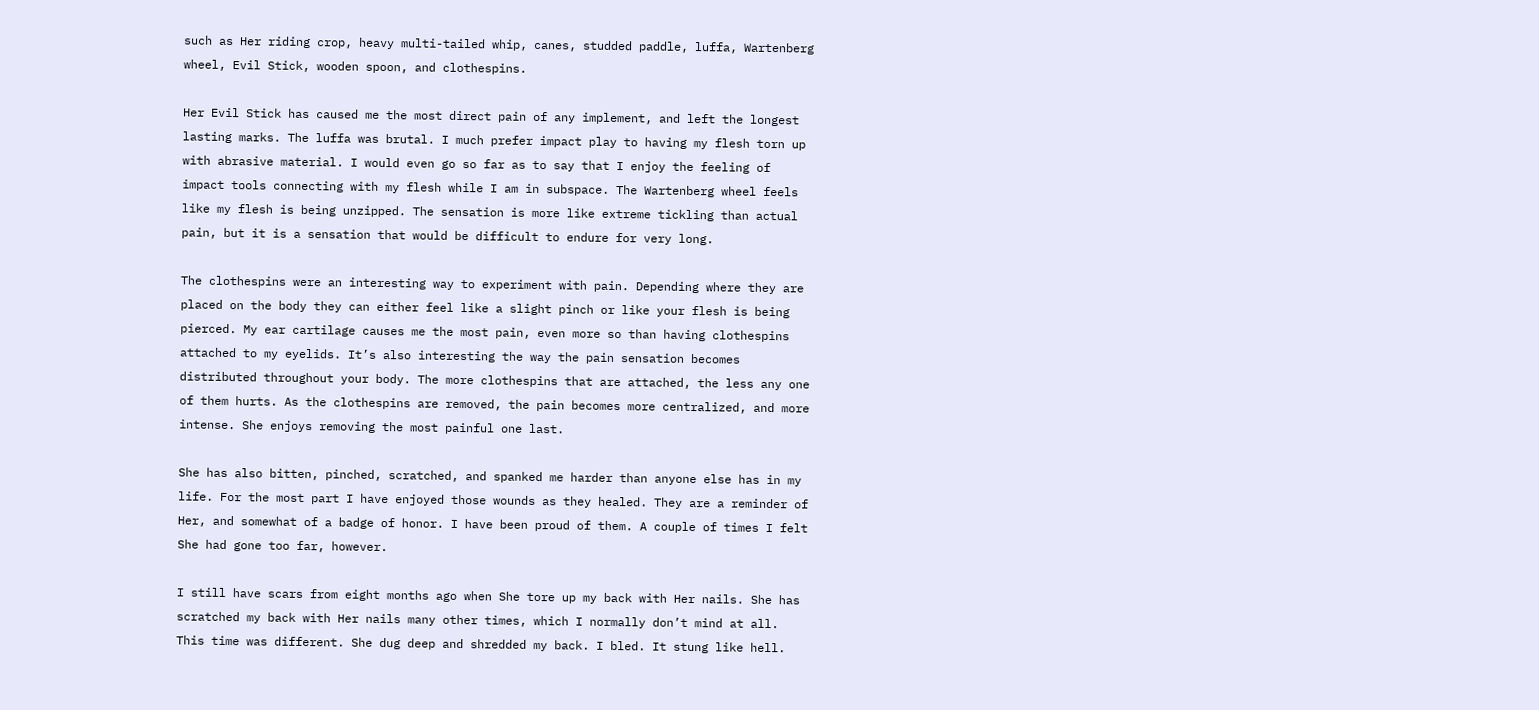such as Her riding crop, heavy multi-tailed whip, canes, studded paddle, luffa, Wartenberg wheel, Evil Stick, wooden spoon, and clothespins.

Her Evil Stick has caused me the most direct pain of any implement, and left the longest lasting marks. The luffa was brutal. I much prefer impact play to having my flesh torn up with abrasive material. I would even go so far as to say that I enjoy the feeling of impact tools connecting with my flesh while I am in subspace. The Wartenberg wheel feels like my flesh is being unzipped. The sensation is more like extreme tickling than actual pain, but it is a sensation that would be difficult to endure for very long.

The clothespins were an interesting way to experiment with pain. Depending where they are placed on the body they can either feel like a slight pinch or like your flesh is being pierced. My ear cartilage causes me the most pain, even more so than having clothespins attached to my eyelids. It’s also interesting the way the pain sensation becomes distributed throughout your body. The more clothespins that are attached, the less any one of them hurts. As the clothespins are removed, the pain becomes more centralized, and more intense. She enjoys removing the most painful one last.

She has also bitten, pinched, scratched, and spanked me harder than anyone else has in my life. For the most part I have enjoyed those wounds as they healed. They are a reminder of Her, and somewhat of a badge of honor. I have been proud of them. A couple of times I felt She had gone too far, however.

I still have scars from eight months ago when She tore up my back with Her nails. She has scratched my back with Her nails many other times, which I normally don’t mind at all. This time was different. She dug deep and shredded my back. I bled. It stung like hell.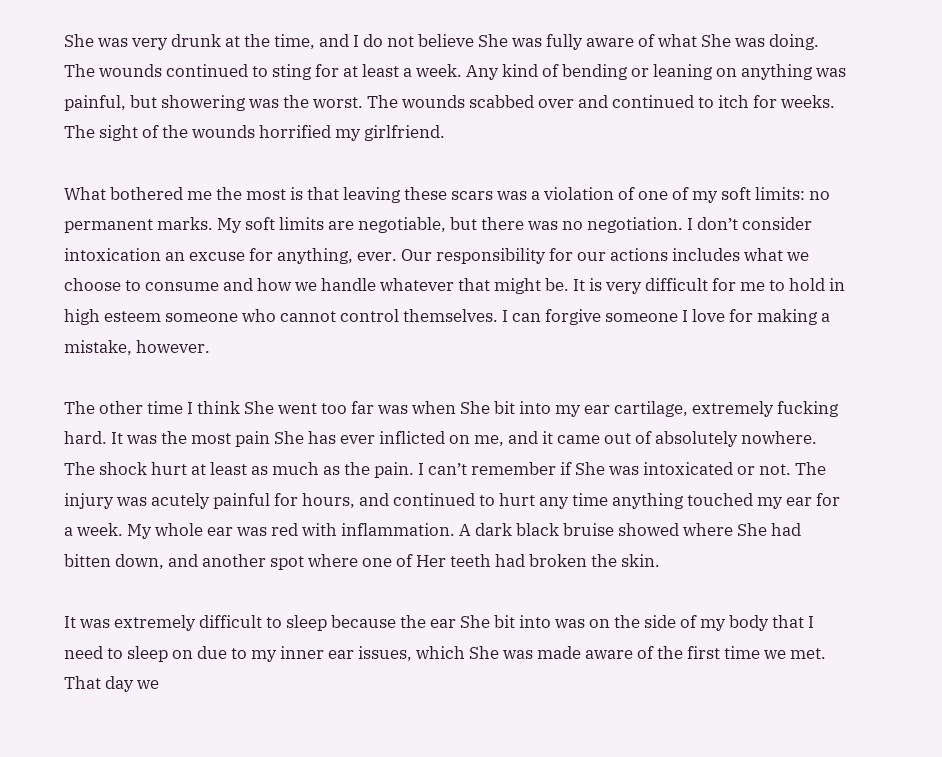She was very drunk at the time, and I do not believe She was fully aware of what She was doing. The wounds continued to sting for at least a week. Any kind of bending or leaning on anything was painful, but showering was the worst. The wounds scabbed over and continued to itch for weeks. The sight of the wounds horrified my girlfriend.

What bothered me the most is that leaving these scars was a violation of one of my soft limits: no permanent marks. My soft limits are negotiable, but there was no negotiation. I don’t consider intoxication an excuse for anything, ever. Our responsibility for our actions includes what we choose to consume and how we handle whatever that might be. It is very difficult for me to hold in high esteem someone who cannot control themselves. I can forgive someone I love for making a mistake, however.

The other time I think She went too far was when She bit into my ear cartilage, extremely fucking hard. It was the most pain She has ever inflicted on me, and it came out of absolutely nowhere. The shock hurt at least as much as the pain. I can’t remember if She was intoxicated or not. The injury was acutely painful for hours, and continued to hurt any time anything touched my ear for a week. My whole ear was red with inflammation. A dark black bruise showed where She had bitten down, and another spot where one of Her teeth had broken the skin.

It was extremely difficult to sleep because the ear She bit into was on the side of my body that I need to sleep on due to my inner ear issues, which She was made aware of the first time we met. That day we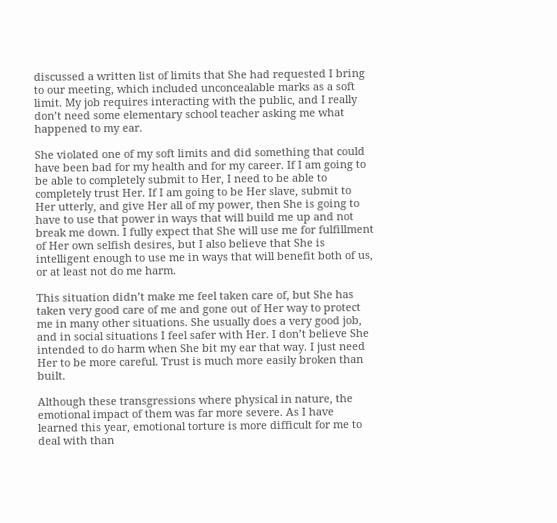discussed a written list of limits that She had requested I bring to our meeting, which included unconcealable marks as a soft limit. My job requires interacting with the public, and I really don’t need some elementary school teacher asking me what happened to my ear.

She violated one of my soft limits and did something that could have been bad for my health and for my career. If I am going to be able to completely submit to Her, I need to be able to completely trust Her. If I am going to be Her slave, submit to Her utterly, and give Her all of my power, then She is going to have to use that power in ways that will build me up and not break me down. I fully expect that She will use me for fulfillment of Her own selfish desires, but I also believe that She is intelligent enough to use me in ways that will benefit both of us, or at least not do me harm.

This situation didn’t make me feel taken care of, but She has taken very good care of me and gone out of Her way to protect me in many other situations. She usually does a very good job, and in social situations I feel safer with Her. I don’t believe She intended to do harm when She bit my ear that way. I just need Her to be more careful. Trust is much more easily broken than built.

Although these transgressions where physical in nature, the emotional impact of them was far more severe. As I have learned this year, emotional torture is more difficult for me to deal with than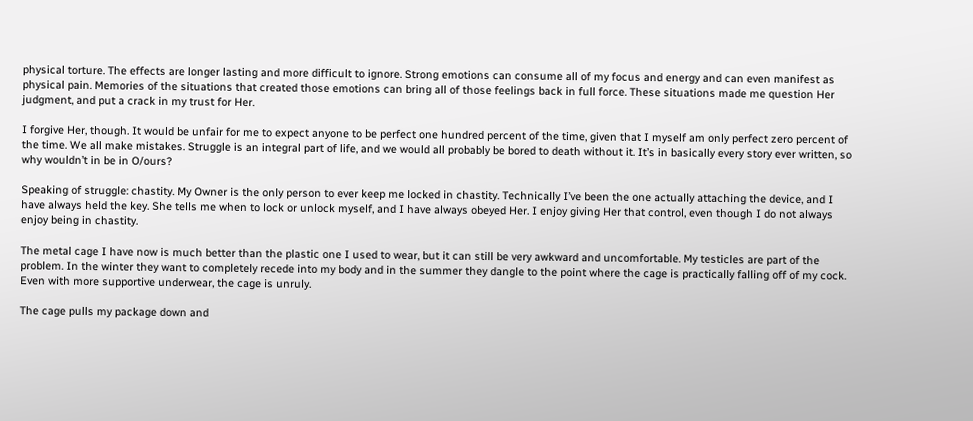physical torture. The effects are longer lasting and more difficult to ignore. Strong emotions can consume all of my focus and energy and can even manifest as physical pain. Memories of the situations that created those emotions can bring all of those feelings back in full force. These situations made me question Her judgment, and put a crack in my trust for Her.

I forgive Her, though. It would be unfair for me to expect anyone to be perfect one hundred percent of the time, given that I myself am only perfect zero percent of the time. We all make mistakes. Struggle is an integral part of life, and we would all probably be bored to death without it. It’s in basically every story ever written, so why wouldn’t in be in O/ours?

Speaking of struggle: chastity. My Owner is the only person to ever keep me locked in chastity. Technically I’ve been the one actually attaching the device, and I have always held the key. She tells me when to lock or unlock myself, and I have always obeyed Her. I enjoy giving Her that control, even though I do not always enjoy being in chastity.

The metal cage I have now is much better than the plastic one I used to wear, but it can still be very awkward and uncomfortable. My testicles are part of the problem. In the winter they want to completely recede into my body and in the summer they dangle to the point where the cage is practically falling off of my cock. Even with more supportive underwear, the cage is unruly.

The cage pulls my package down and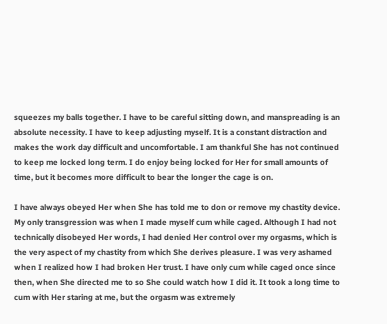squeezes my balls together. I have to be careful sitting down, and manspreading is an absolute necessity. I have to keep adjusting myself. It is a constant distraction and makes the work day difficult and uncomfortable. I am thankful She has not continued to keep me locked long term. I do enjoy being locked for Her for small amounts of time, but it becomes more difficult to bear the longer the cage is on.

I have always obeyed Her when She has told me to don or remove my chastity device. My only transgression was when I made myself cum while caged. Although I had not technically disobeyed Her words, I had denied Her control over my orgasms, which is the very aspect of my chastity from which She derives pleasure. I was very ashamed when I realized how I had broken Her trust. I have only cum while caged once since then, when She directed me to so She could watch how I did it. It took a long time to cum with Her staring at me, but the orgasm was extremely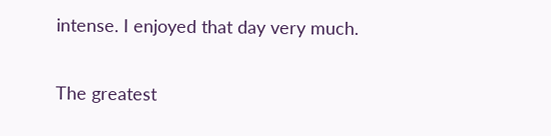intense. I enjoyed that day very much.

The greatest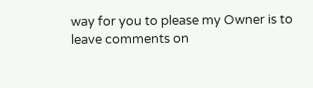way for you to please my Owner is to leave comments on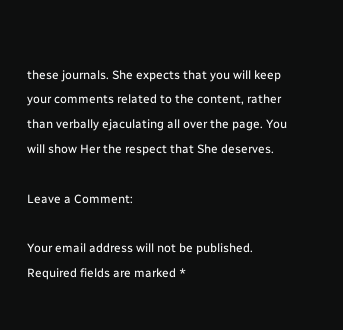these journals. She expects that you will keep your comments related to the content, rather than verbally ejaculating all over the page. You will show Her the respect that She deserves.

Leave a Comment:

Your email address will not be published. Required fields are marked *